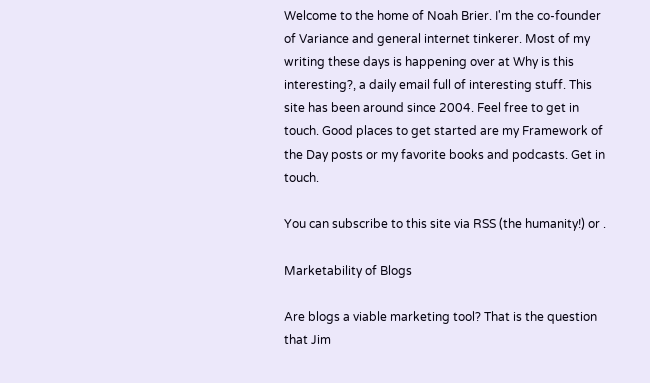Welcome to the home of Noah Brier. I'm the co-founder of Variance and general internet tinkerer. Most of my writing these days is happening over at Why is this interesting?, a daily email full of interesting stuff. This site has been around since 2004. Feel free to get in touch. Good places to get started are my Framework of the Day posts or my favorite books and podcasts. Get in touch.

You can subscribe to this site via RSS (the humanity!) or .

Marketability of Blogs

Are blogs a viable marketing tool? That is the question that Jim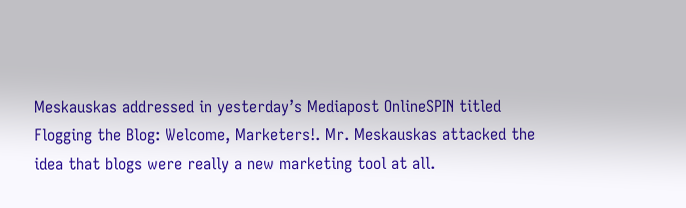Meskauskas addressed in yesterday’s Mediapost OnlineSPIN titled Flogging the Blog: Welcome, Marketers!. Mr. Meskauskas attacked the idea that blogs were really a new marketing tool at all.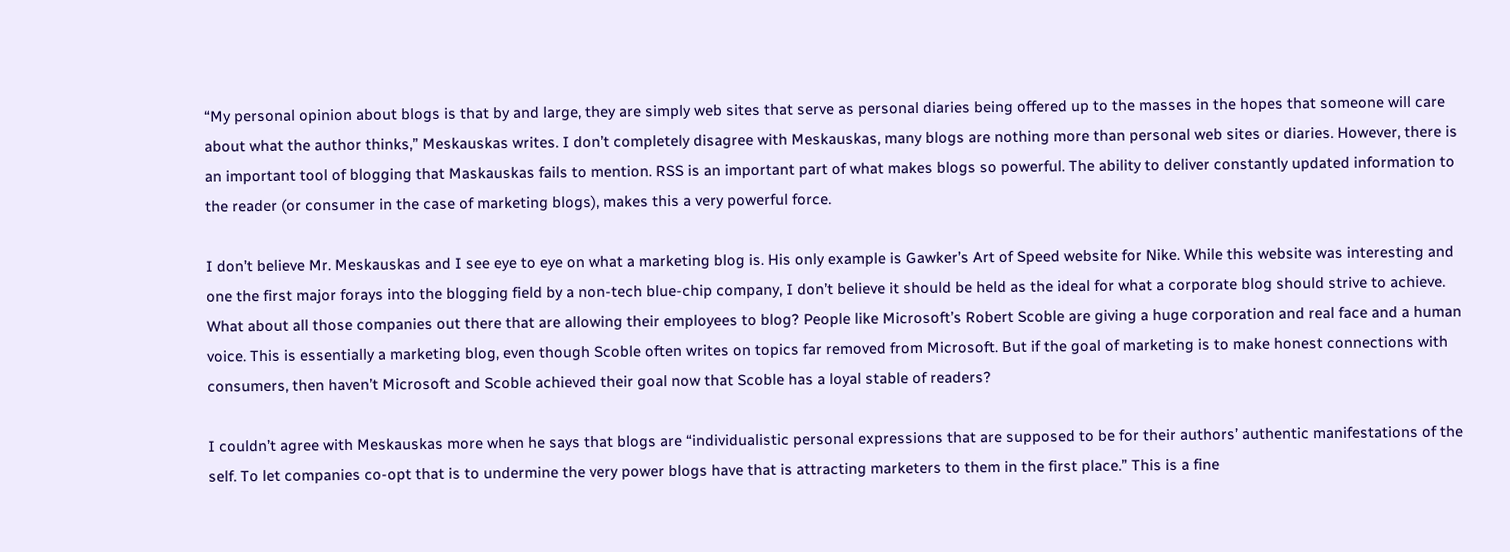“My personal opinion about blogs is that by and large, they are simply web sites that serve as personal diaries being offered up to the masses in the hopes that someone will care about what the author thinks,” Meskauskas writes. I don’t completely disagree with Meskauskas, many blogs are nothing more than personal web sites or diaries. However, there is an important tool of blogging that Maskauskas fails to mention. RSS is an important part of what makes blogs so powerful. The ability to deliver constantly updated information to the reader (or consumer in the case of marketing blogs), makes this a very powerful force.

I don’t believe Mr. Meskauskas and I see eye to eye on what a marketing blog is. His only example is Gawker’s Art of Speed website for Nike. While this website was interesting and one the first major forays into the blogging field by a non-tech blue-chip company, I don’t believe it should be held as the ideal for what a corporate blog should strive to achieve. What about all those companies out there that are allowing their employees to blog? People like Microsoft’s Robert Scoble are giving a huge corporation and real face and a human voice. This is essentially a marketing blog, even though Scoble often writes on topics far removed from Microsoft. But if the goal of marketing is to make honest connections with consumers, then haven’t Microsoft and Scoble achieved their goal now that Scoble has a loyal stable of readers?

I couldn’t agree with Meskauskas more when he says that blogs are “individualistic personal expressions that are supposed to be for their authors’ authentic manifestations of the self. To let companies co-opt that is to undermine the very power blogs have that is attracting marketers to them in the first place.” This is a fine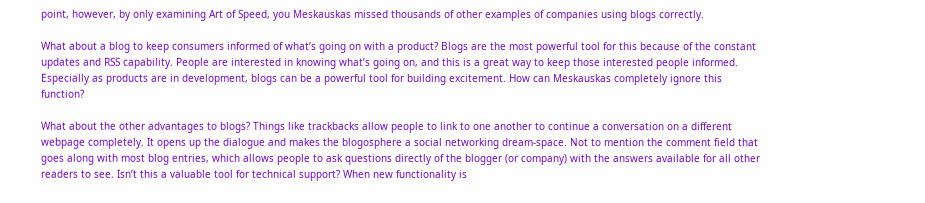point, however, by only examining Art of Speed, you Meskauskas missed thousands of other examples of companies using blogs correctly.

What about a blog to keep consumers informed of what’s going on with a product? Blogs are the most powerful tool for this because of the constant updates and RSS capability. People are interested in knowing what’s going on, and this is a great way to keep those interested people informed. Especially as products are in development, blogs can be a powerful tool for building excitement. How can Meskauskas completely ignore this function?

What about the other advantages to blogs? Things like trackbacks allow people to link to one another to continue a conversation on a different webpage completely. It opens up the dialogue and makes the blogosphere a social networking dream-space. Not to mention the comment field that goes along with most blog entries, which allows people to ask questions directly of the blogger (or company) with the answers available for all other readers to see. Isn’t this a valuable tool for technical support? When new functionality is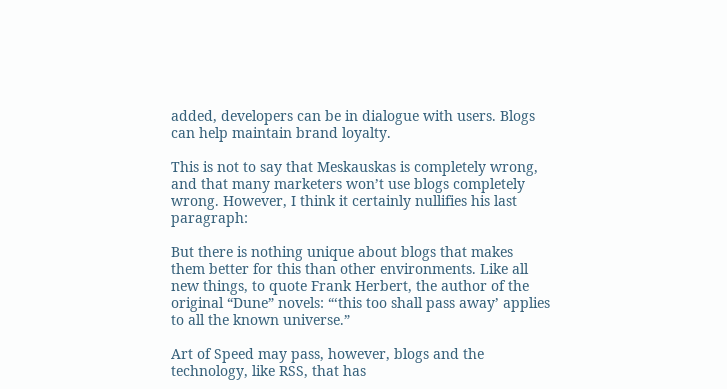added, developers can be in dialogue with users. Blogs can help maintain brand loyalty.

This is not to say that Meskauskas is completely wrong, and that many marketers won’t use blogs completely wrong. However, I think it certainly nullifies his last paragraph:

But there is nothing unique about blogs that makes them better for this than other environments. Like all new things, to quote Frank Herbert, the author of the original “Dune” novels: “‘this too shall pass away’ applies to all the known universe.”

Art of Speed may pass, however, blogs and the technology, like RSS, that has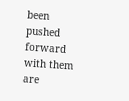been pushed forward with them are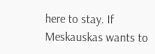here to stay. If Meskauskas wants to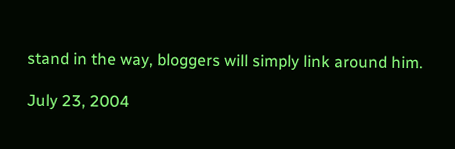stand in the way, bloggers will simply link around him.

July 23, 2004